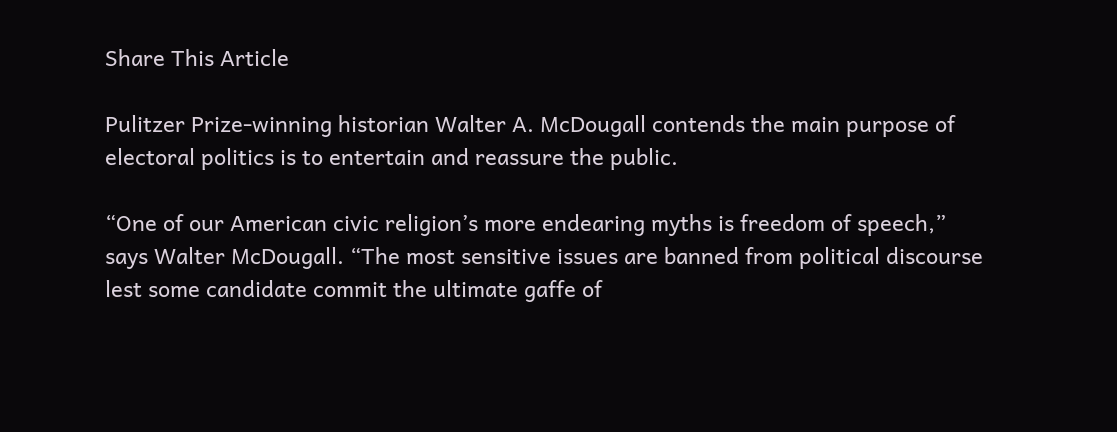Share This Article

Pulitzer Prize-winning historian Walter A. McDougall contends the main purpose of electoral politics is to entertain and reassure the public.

“One of our American civic religion’s more endearing myths is freedom of speech,” says Walter McDougall. “The most sensitive issues are banned from political discourse lest some candidate commit the ultimate gaffe of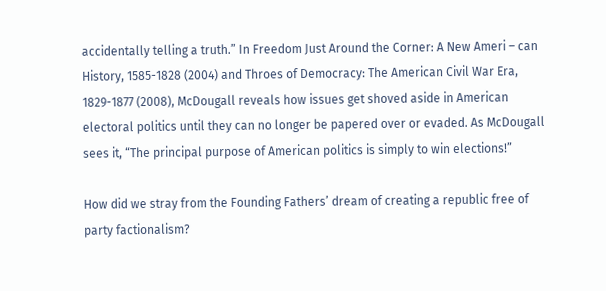accidentally telling a truth.” In Freedom Just Around the Corner: A New Ameri – can History, 1585-1828 (2004) and Throes of Democracy: The American Civil War Era, 1829-1877 (2008), McDougall reveals how issues get shoved aside in American electoral politics until they can no longer be papered over or evaded. As McDougall sees it, “The principal purpose of American politics is simply to win elections!”

How did we stray from the Founding Fathers’ dream of creating a republic free of party factionalism?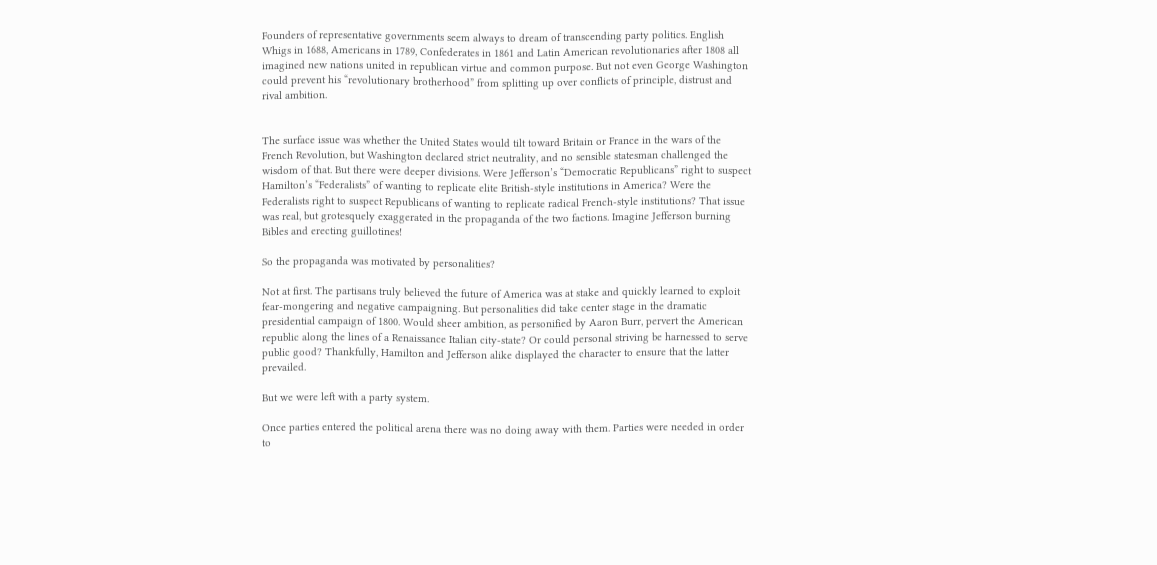Founders of representative governments seem always to dream of transcending party politics. English Whigs in 1688, Americans in 1789, Confederates in 1861 and Latin American revolutionaries after 1808 all imagined new nations united in republican virtue and common purpose. But not even George Washington could prevent his “revolutionary brotherhood” from splitting up over conflicts of principle, distrust and rival ambition.


The surface issue was whether the United States would tilt toward Britain or France in the wars of the French Revolution, but Washington declared strict neutrality, and no sensible statesman challenged the wisdom of that. But there were deeper divisions. Were Jefferson’s “Democratic Republicans” right to suspect Hamilton’s “Federalists” of wanting to replicate elite British-style institutions in America? Were the Federalists right to suspect Republicans of wanting to replicate radical French-style institutions? That issue was real, but grotesquely exaggerated in the propaganda of the two factions. Imagine Jefferson burning Bibles and erecting guillotines!

So the propaganda was motivated by personalities?

Not at first. The partisans truly believed the future of America was at stake and quickly learned to exploit fear-mongering and negative campaigning. But personalities did take center stage in the dramatic presidential campaign of 1800. Would sheer ambition, as personified by Aaron Burr, pervert the American republic along the lines of a Renaissance Italian city-state? Or could personal striving be harnessed to serve public good? Thankfully, Hamilton and Jefferson alike displayed the character to ensure that the latter prevailed.

But we were left with a party system.

Once parties entered the political arena there was no doing away with them. Parties were needed in order to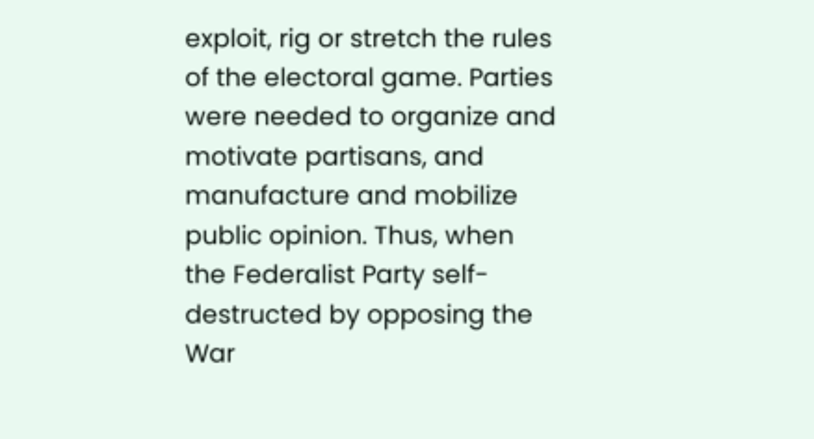exploit, rig or stretch the rules of the electoral game. Parties were needed to organize and motivate partisans, and manufacture and mobilize public opinion. Thus, when the Federalist Party self-destructed by opposing the War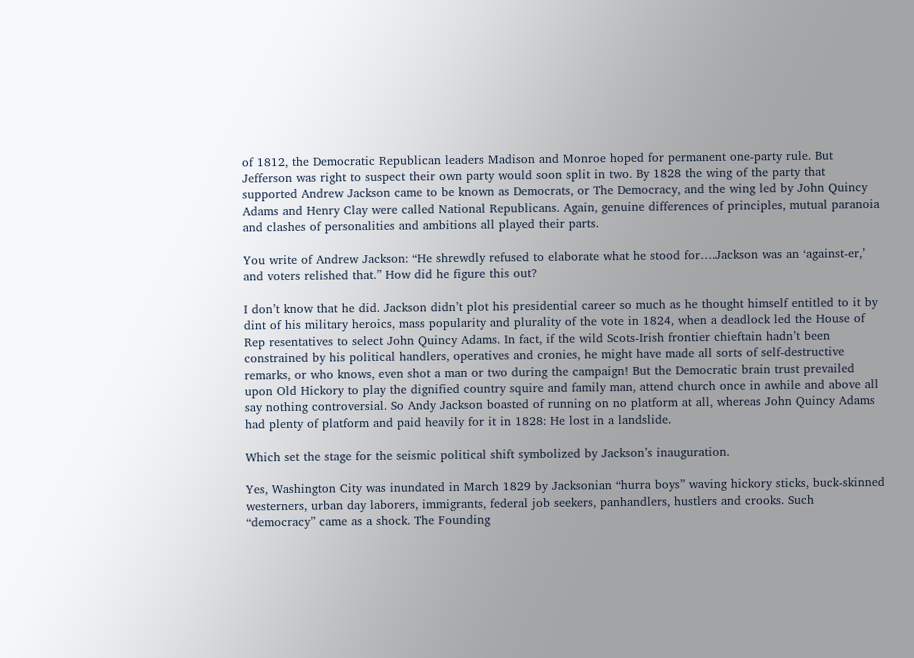of 1812, the Democratic Republican leaders Madison and Monroe hoped for permanent one-party rule. But Jefferson was right to suspect their own party would soon split in two. By 1828 the wing of the party that supported Andrew Jackson came to be known as Democrats, or The Democracy, and the wing led by John Quincy Adams and Henry Clay were called National Republicans. Again, genuine differences of principles, mutual paranoia and clashes of personalities and ambitions all played their parts.

You write of Andrew Jackson: “He shrewdly refused to elaborate what he stood for….Jackson was an ‘against-er,’ and voters relished that.” How did he figure this out?

I don’t know that he did. Jackson didn’t plot his presidential career so much as he thought himself entitled to it by dint of his military heroics, mass popularity and plurality of the vote in 1824, when a deadlock led the House of Rep resentatives to select John Quincy Adams. In fact, if the wild Scots-Irish frontier chieftain hadn’t been constrained by his political handlers, operatives and cronies, he might have made all sorts of self-destructive remarks, or who knows, even shot a man or two during the campaign! But the Democratic brain trust prevailed upon Old Hickory to play the dignified country squire and family man, attend church once in awhile and above all say nothing controversial. So Andy Jackson boasted of running on no platform at all, whereas John Quincy Adams had plenty of platform and paid heavily for it in 1828: He lost in a landslide.

Which set the stage for the seismic political shift symbolized by Jackson’s inauguration.

Yes, Washington City was inundated in March 1829 by Jacksonian “hurra boys” waving hickory sticks, buck-skinned westerners, urban day laborers, immigrants, federal job seekers, panhandlers, hustlers and crooks. Such “democracy” came as a shock. The Founding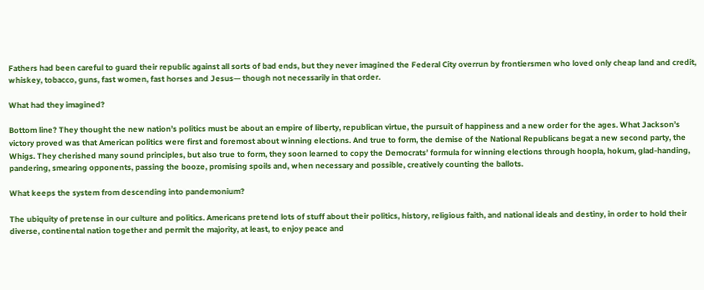Fathers had been careful to guard their republic against all sorts of bad ends, but they never imagined the Federal City overrun by frontiersmen who loved only cheap land and credit, whiskey, tobacco, guns, fast women, fast horses and Jesus— though not necessarily in that order.

What had they imagined?

Bottom line? They thought the new nation’s politics must be about an empire of liberty, republican virtue, the pursuit of happiness and a new order for the ages. What Jackson’s victory proved was that American politics were first and foremost about winning elections. And true to form, the demise of the National Republicans begat a new second party, the Whigs. They cherished many sound principles, but also true to form, they soon learned to copy the Democrats’ formula for winning elections through hoopla, hokum, glad-handing, pandering, smearing opponents, passing the booze, promising spoils and, when necessary and possible, creatively counting the ballots.

What keeps the system from descending into pandemonium?

The ubiquity of pretense in our culture and politics. Americans pretend lots of stuff about their politics, history, religious faith, and national ideals and destiny, in order to hold their diverse, continental nation together and permit the majority, at least, to enjoy peace and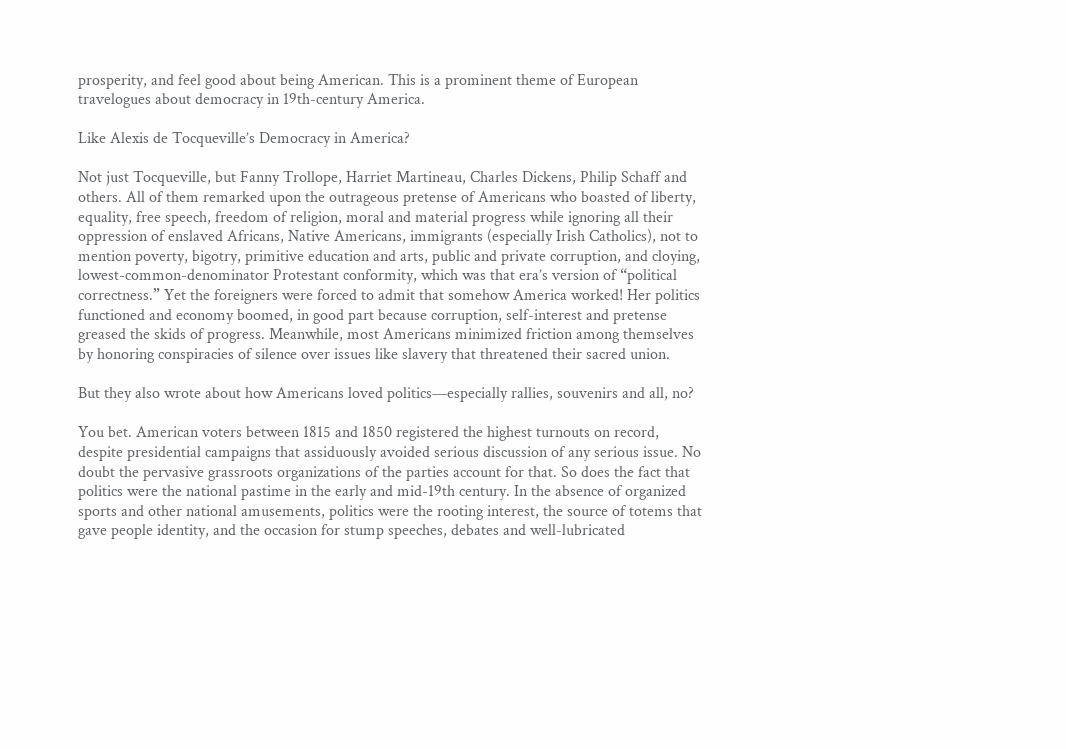prosperity, and feel good about being American. This is a prominent theme of European travelogues about democracy in 19th-century America.

Like Alexis de Tocqueville’s Democracy in America?

Not just Tocqueville, but Fanny Trollope, Harriet Martineau, Charles Dickens, Philip Schaff and others. All of them remarked upon the outrageous pretense of Americans who boasted of liberty, equality, free speech, freedom of religion, moral and material progress while ignoring all their oppression of enslaved Africans, Native Americans, immigrants (especially Irish Catholics), not to mention poverty, bigotry, primitive education and arts, public and private corruption, and cloying, lowest-common-denominator Protestant conformity, which was that era’s version of “political correctness.” Yet the foreigners were forced to admit that somehow America worked! Her politics functioned and economy boomed, in good part because corruption, self-interest and pretense greased the skids of progress. Meanwhile, most Americans minimized friction among themselves by honoring conspiracies of silence over issues like slavery that threatened their sacred union.

But they also wrote about how Americans loved politics—especially rallies, souvenirs and all, no?

You bet. American voters between 1815 and 1850 registered the highest turnouts on record, despite presidential campaigns that assiduously avoided serious discussion of any serious issue. No doubt the pervasive grassroots organizations of the parties account for that. So does the fact that politics were the national pastime in the early and mid-19th century. In the absence of organized sports and other national amusements, politics were the rooting interest, the source of totems that gave people identity, and the occasion for stump speeches, debates and well-lubricated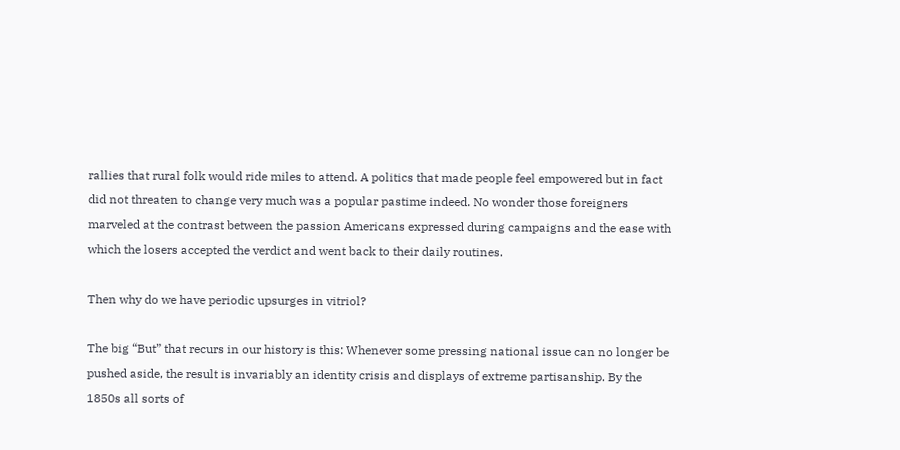rallies that rural folk would ride miles to attend. A politics that made people feel empowered but in fact did not threaten to change very much was a popular pastime indeed. No wonder those foreigners marveled at the contrast between the passion Americans expressed during campaigns and the ease with which the losers accepted the verdict and went back to their daily routines.

Then why do we have periodic upsurges in vitriol?

The big “But” that recurs in our history is this: Whenever some pressing national issue can no longer be pushed aside, the result is invariably an identity crisis and displays of extreme partisanship. By the 1850s all sorts of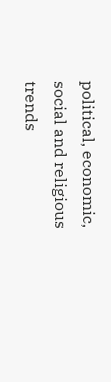political, economic, social and religious trends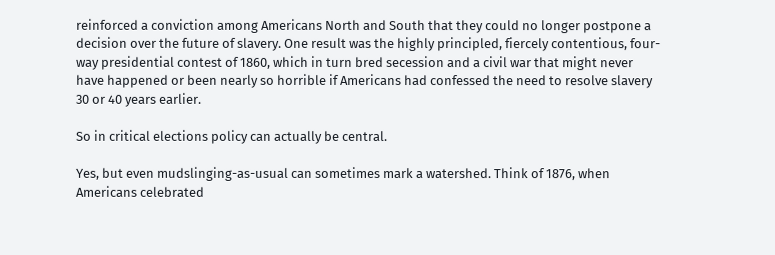reinforced a conviction among Americans North and South that they could no longer postpone a decision over the future of slavery. One result was the highly principled, fiercely contentious, four-way presidential contest of 1860, which in turn bred secession and a civil war that might never have happened or been nearly so horrible if Americans had confessed the need to resolve slavery 30 or 40 years earlier.

So in critical elections policy can actually be central.

Yes, but even mudslinging-as-usual can sometimes mark a watershed. Think of 1876, when Americans celebrated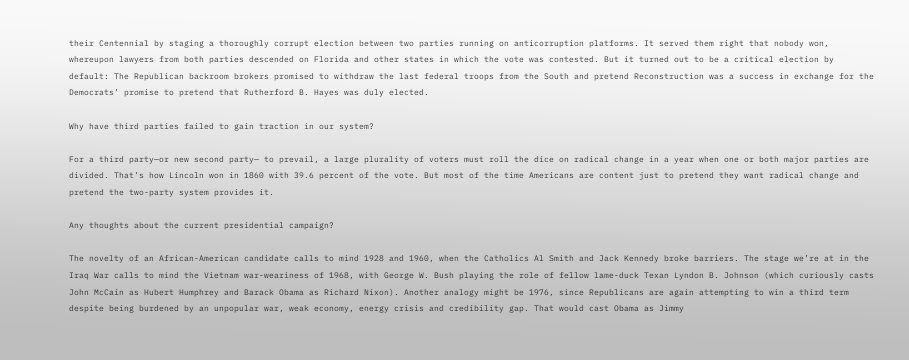their Centennial by staging a thoroughly corrupt election between two parties running on anticorruption platforms. It served them right that nobody won, whereupon lawyers from both parties descended on Florida and other states in which the vote was contested. But it turned out to be a critical election by default: The Republican backroom brokers promised to withdraw the last federal troops from the South and pretend Reconstruction was a success in exchange for the Democrats’ promise to pretend that Rutherford B. Hayes was duly elected.

Why have third parties failed to gain traction in our system?

For a third party—or new second party— to prevail, a large plurality of voters must roll the dice on radical change in a year when one or both major parties are divided. That’s how Lincoln won in 1860 with 39.6 percent of the vote. But most of the time Americans are content just to pretend they want radical change and pretend the two-party system provides it.

Any thoughts about the current presidential campaign?

The novelty of an African-American candidate calls to mind 1928 and 1960, when the Catholics Al Smith and Jack Kennedy broke barriers. The stage we’re at in the Iraq War calls to mind the Vietnam war-weariness of 1968, with George W. Bush playing the role of fellow lame-duck Texan Lyndon B. Johnson (which curiously casts John McCain as Hubert Humphrey and Barack Obama as Richard Nixon). Another analogy might be 1976, since Republicans are again attempting to win a third term despite being burdened by an unpopular war, weak economy, energy crisis and credibility gap. That would cast Obama as Jimmy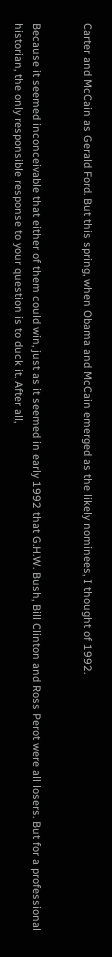Carter and McCain as Gerald Ford. But this spring, when Obama and McCain emerged as the likely nominees, I thought of 1992.


Because it seemed inconceivable that either of them could win, just as it seemed in early 1992 that G.H.W. Bush, Bill Clinton and Ross Perot were all losers. But for a professional historian, the only responsible response to your question is to duck it. After all,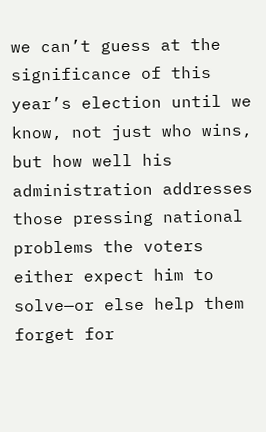we can’t guess at the significance of this year’s election until we know, not just who wins, but how well his administration addresses those pressing national problems the voters either expect him to solve—or else help them forget for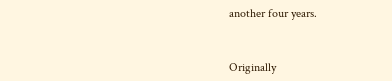another four years.


Originally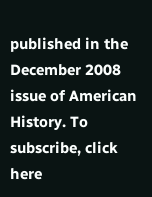published in the December 2008 issue of American History. To subscribe, click here